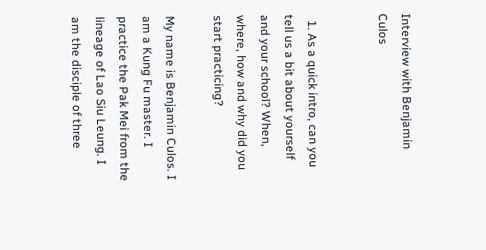Interview with Benjamin Culos


  1. As a quick intro, can you tell us a bit about yourself and your school? When, where, how and why did you start practicing?

My name is Benjamin Culos. I am a Kung Fu master. I practice the Pak Mei from the lineage of Lao Siu Leung. I am the disciple of three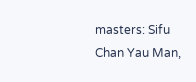masters: Sifu Chan Yau Man,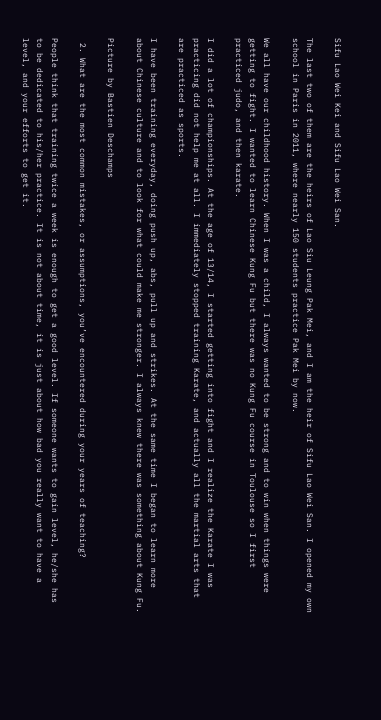Sifu Lao Wei Kei and Sifu Lao Wei San.

The last two of them are the heirs of Lao Siu Leung Pak Mei, and I am the heir of Sifu Lao Wei San. I opened my own school in Paris in 2011, where nearly 150 students practice Pak Mei by now.

We all have our childhood history. When I was a child, I always wanted to be strong and to win when things were getting to fight. I wanted to learn Chinese Kung Fu but there was no Kung Fu course in Toulouse so I first practiced judo, and then karate.

I did a lot of championships. At the age of 13/14, I started getting into fight and I realize the Karate I was practicing did not help me at all. I immediately stopped training Karate, and actually all the martial arts that are practiced as sports.

I have been training everyday, doing push up, abs, pull up and strikes. At the same time I began to learn more about Chinese culture and to look for what could make me stronger. I always knew there was something about Kung Fu.

Picture by Bastien Deschamps

 2. What are the most common mistakes, or assumptions, you’ve encountered during your years of teaching?

People think that training twice a week is enough to get a good level. If someone wants to gain level, he/she has to be dedicated to his/her practice. It is not about time, it is just about how bad you really want to have a level, and your efforts to get it.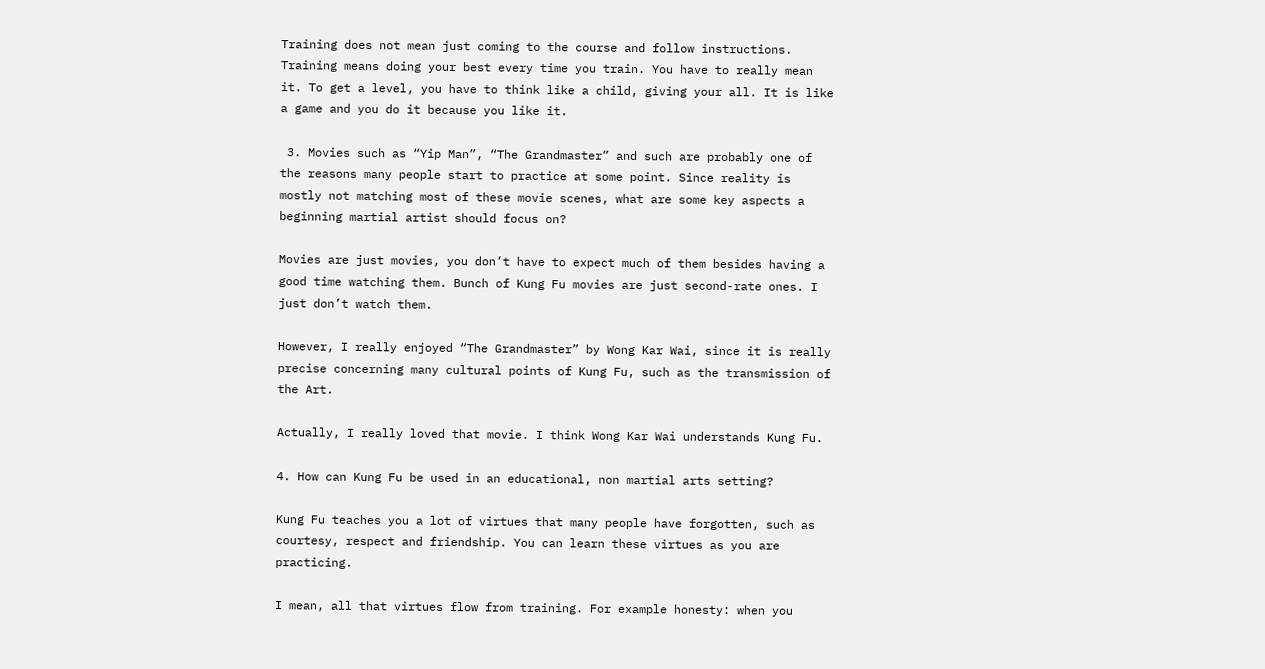Training does not mean just coming to the course and follow instructions. Training means doing your best every time you train. You have to really mean it. To get a level, you have to think like a child, giving your all. It is like a game and you do it because you like it.

 3. Movies such as “Yip Man”, “The Grandmaster” and such are probably one of the reasons many people start to practice at some point. Since reality is mostly not matching most of these movie scenes, what are some key aspects a beginning martial artist should focus on?

Movies are just movies, you don’t have to expect much of them besides having a good time watching them. Bunch of Kung Fu movies are just second-rate ones. I just don’t watch them.

However, I really enjoyed “The Grandmaster” by Wong Kar Wai, since it is really precise concerning many cultural points of Kung Fu, such as the transmission of the Art.

Actually, I really loved that movie. I think Wong Kar Wai understands Kung Fu.

4. How can Kung Fu be used in an educational, non martial arts setting?

Kung Fu teaches you a lot of virtues that many people have forgotten, such as courtesy, respect and friendship. You can learn these virtues as you are practicing.

I mean, all that virtues flow from training. For example honesty: when you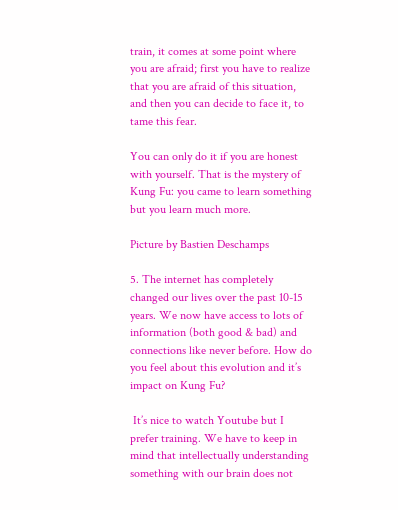train, it comes at some point where you are afraid; first you have to realize that you are afraid of this situation, and then you can decide to face it, to tame this fear.

You can only do it if you are honest with yourself. That is the mystery of Kung Fu: you came to learn something but you learn much more.

Picture by Bastien Deschamps

5. The internet has completely changed our lives over the past 10-15 years. We now have access to lots of information (both good & bad) and connections like never before. How do you feel about this evolution and it’s impact on Kung Fu?

 It’s nice to watch Youtube but I prefer training. We have to keep in mind that intellectually understanding something with our brain does not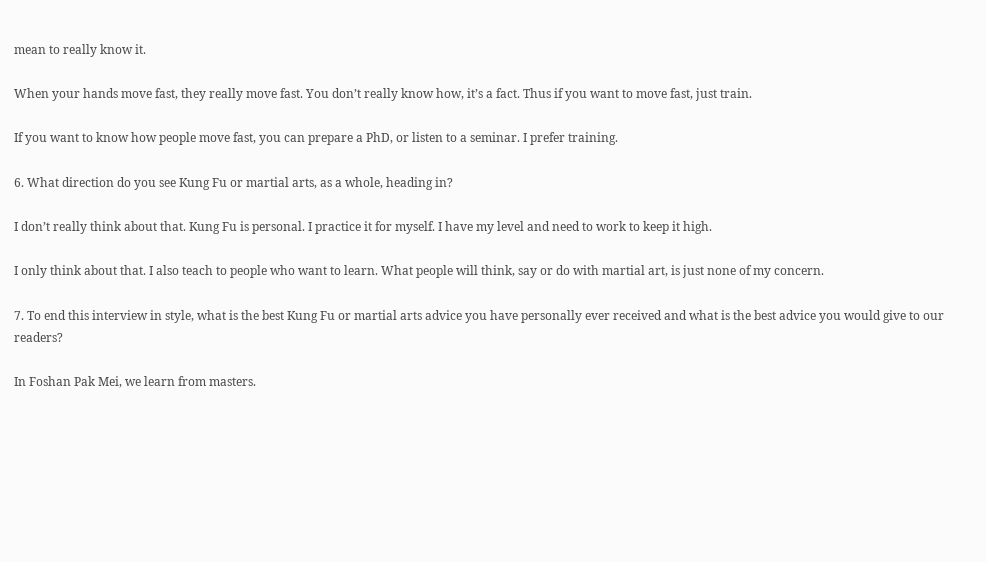mean to really know it.

When your hands move fast, they really move fast. You don’t really know how, it’s a fact. Thus if you want to move fast, just train.

If you want to know how people move fast, you can prepare a PhD, or listen to a seminar. I prefer training.

6. What direction do you see Kung Fu or martial arts, as a whole, heading in?

I don’t really think about that. Kung Fu is personal. I practice it for myself. I have my level and need to work to keep it high.

I only think about that. I also teach to people who want to learn. What people will think, say or do with martial art, is just none of my concern.

7. To end this interview in style, what is the best Kung Fu or martial arts advice you have personally ever received and what is the best advice you would give to our readers?

In Foshan Pak Mei, we learn from masters.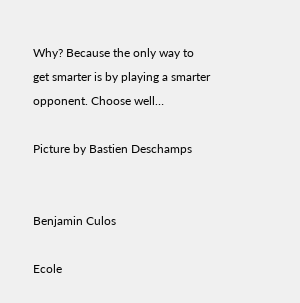Why? Because the only way to get smarter is by playing a smarter opponent. Choose well…

Picture by Bastien Deschamps


Benjamin Culos

Ecole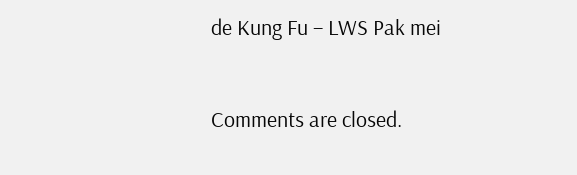de Kung Fu – LWS Pak mei


Comments are closed.